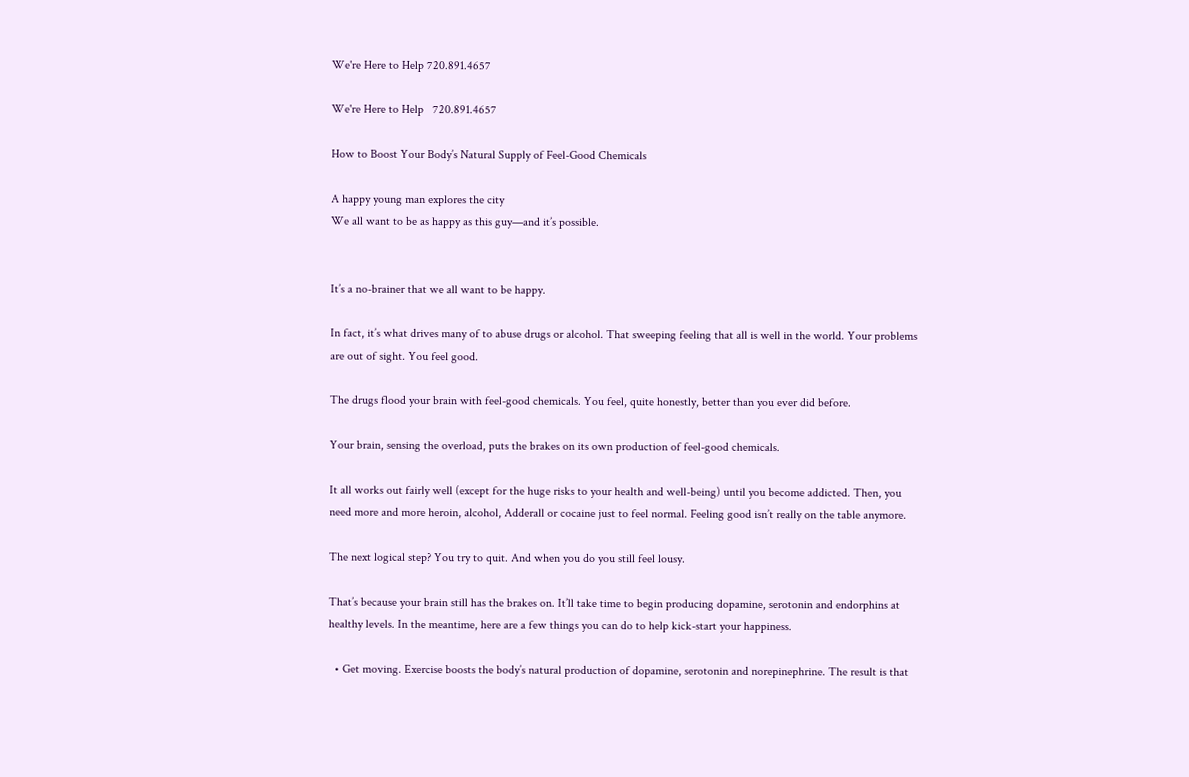We're Here to Help 720.891.4657

We're Here to Help   720.891.4657

How to Boost Your Body’s Natural Supply of Feel-Good Chemicals

A happy young man explores the city
We all want to be as happy as this guy—and it’s possible.


It’s a no-brainer that we all want to be happy.

In fact, it’s what drives many of to abuse drugs or alcohol. That sweeping feeling that all is well in the world. Your problems are out of sight. You feel good.

The drugs flood your brain with feel-good chemicals. You feel, quite honestly, better than you ever did before.

Your brain, sensing the overload, puts the brakes on its own production of feel-good chemicals.

It all works out fairly well (except for the huge risks to your health and well-being) until you become addicted. Then, you need more and more heroin, alcohol, Adderall or cocaine just to feel normal. Feeling good isn’t really on the table anymore.

The next logical step? You try to quit. And when you do you still feel lousy.

That’s because your brain still has the brakes on. It’ll take time to begin producing dopamine, serotonin and endorphins at healthy levels. In the meantime, here are a few things you can do to help kick-start your happiness.

  • Get moving. Exercise boosts the body’s natural production of dopamine, serotonin and norepinephrine. The result is that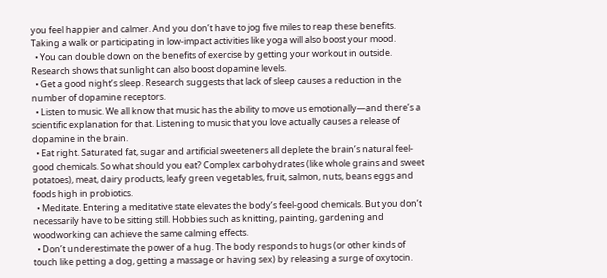you feel happier and calmer. And you don’t have to jog five miles to reap these benefits. Taking a walk or participating in low-impact activities like yoga will also boost your mood.
  • You can double down on the benefits of exercise by getting your workout in outside. Research shows that sunlight can also boost dopamine levels.
  • Get a good night’s sleep. Research suggests that lack of sleep causes a reduction in the number of dopamine receptors.
  • Listen to music. We all know that music has the ability to move us emotionally—and there’s a scientific explanation for that. Listening to music that you love actually causes a release of dopamine in the brain.
  • Eat right. Saturated fat, sugar and artificial sweeteners all deplete the brain’s natural feel-good chemicals. So what should you eat? Complex carbohydrates (like whole grains and sweet potatoes), meat, dairy products, leafy green vegetables, fruit, salmon, nuts, beans eggs and foods high in probiotics.
  • Meditate. Entering a meditative state elevates the body’s feel-good chemicals. But you don’t necessarily have to be sitting still. Hobbies such as knitting, painting, gardening and woodworking can achieve the same calming effects.
  • Don’t underestimate the power of a hug. The body responds to hugs (or other kinds of touch like petting a dog, getting a massage or having sex) by releasing a surge of oxytocin.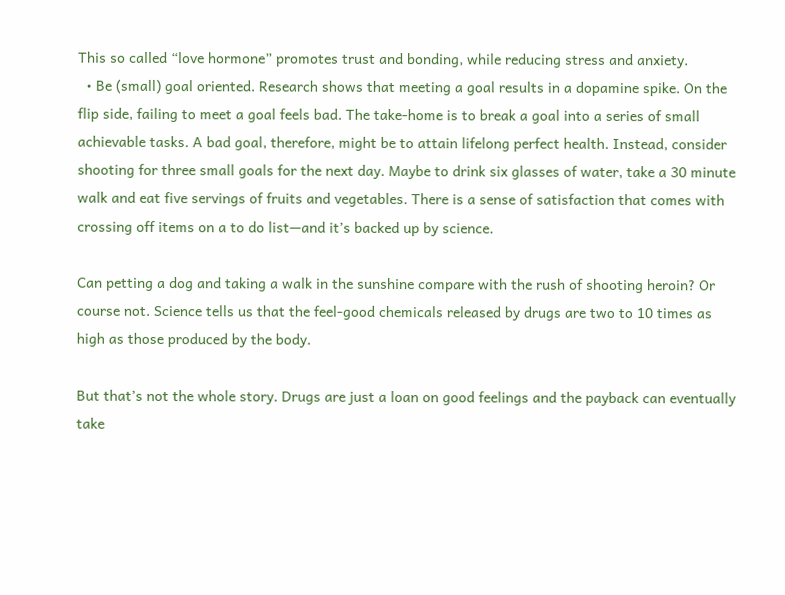This so called “love hormone” promotes trust and bonding, while reducing stress and anxiety.
  • Be (small) goal oriented. Research shows that meeting a goal results in a dopamine spike. On the flip side, failing to meet a goal feels bad. The take-home is to break a goal into a series of small achievable tasks. A bad goal, therefore, might be to attain lifelong perfect health. Instead, consider shooting for three small goals for the next day. Maybe to drink six glasses of water, take a 30 minute walk and eat five servings of fruits and vegetables. There is a sense of satisfaction that comes with crossing off items on a to do list—and it’s backed up by science.

Can petting a dog and taking a walk in the sunshine compare with the rush of shooting heroin? Or course not. Science tells us that the feel-good chemicals released by drugs are two to 10 times as high as those produced by the body.

But that’s not the whole story. Drugs are just a loan on good feelings and the payback can eventually take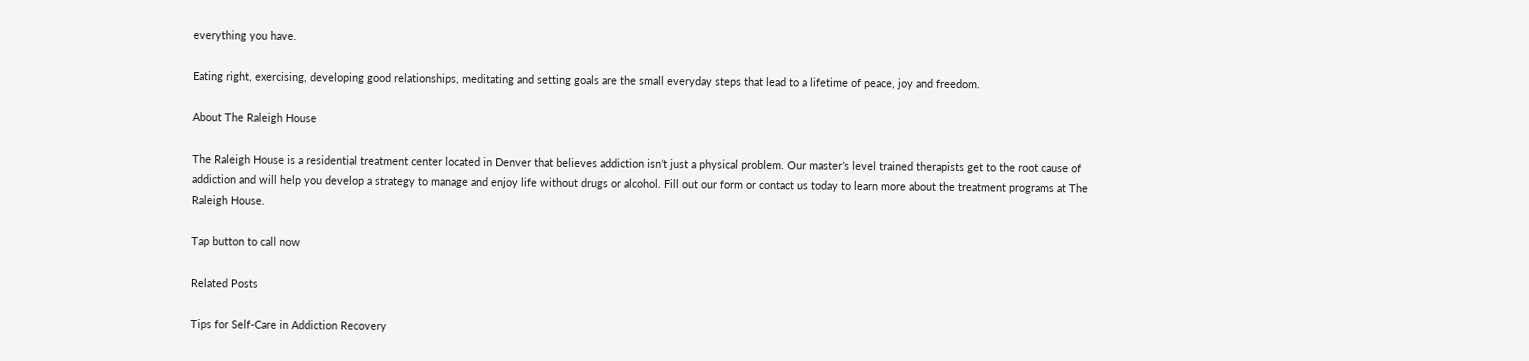everything you have.

Eating right, exercising, developing good relationships, meditating and setting goals are the small everyday steps that lead to a lifetime of peace, joy and freedom.

About The Raleigh House

The Raleigh House is a residential treatment center located in Denver that believes addiction isn’t just a physical problem. Our master’s level trained therapists get to the root cause of addiction and will help you develop a strategy to manage and enjoy life without drugs or alcohol. Fill out our form or contact us today to learn more about the treatment programs at The Raleigh House.

Tap button to call now

Related Posts

Tips for Self-Care in Addiction Recovery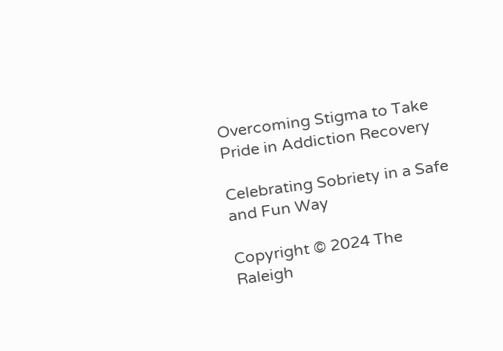Overcoming Stigma to Take Pride in Addiction Recovery

Celebrating Sobriety in a Safe and Fun Way

Copyright © 2024 The Raleigh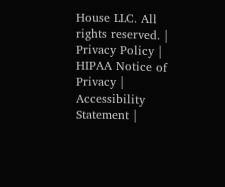House LLC. All rights reserved. | Privacy Policy | HIPAA Notice of Privacy | Accessibility Statement |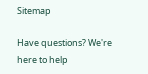Sitemap

Have questions? We're here to help